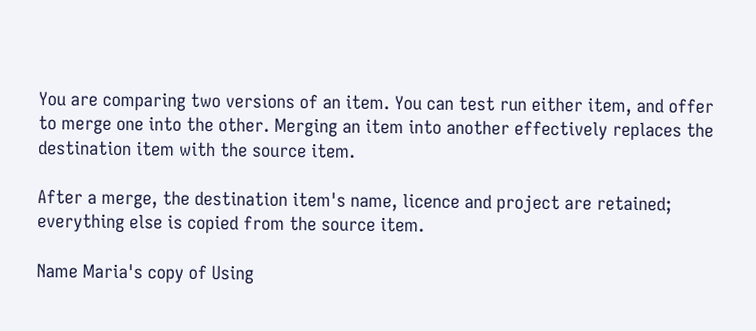You are comparing two versions of an item. You can test run either item, and offer to merge one into the other. Merging an item into another effectively replaces the destination item with the source item.

After a merge, the destination item's name, licence and project are retained; everything else is copied from the source item.

Name Maria's copy of Using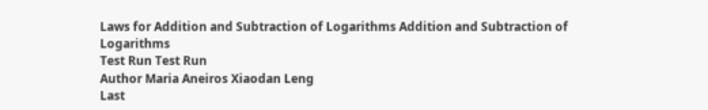Laws for Addition and Subtraction of Logarithms Addition and Subtraction of Logarithms
Test Run Test Run
Author Maria Aneiros Xiaodan Leng
Last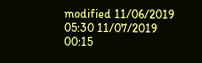modified 11/06/2019 05:30 11/07/2019 00:15